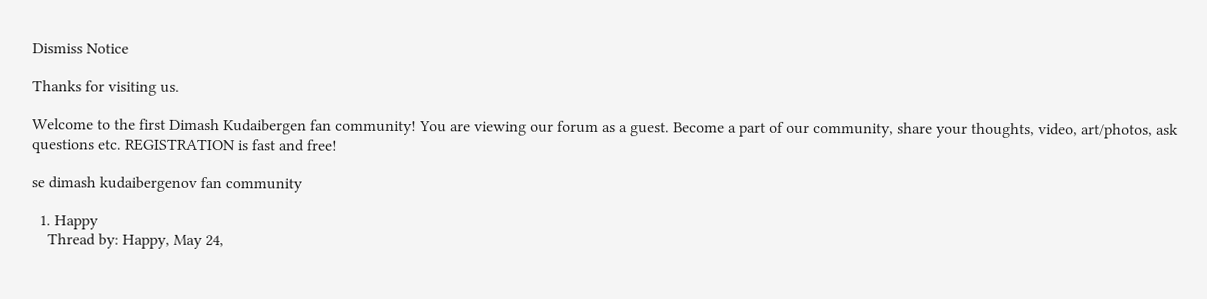Dismiss Notice

Thanks for visiting us.

Welcome to the first Dimash Kudaibergen fan community! You are viewing our forum as a guest. Become a part of our community, share your thoughts, video, art/photos, ask questions etc. REGISTRATION is fast and free!

se dimash kudaibergenov fan community

  1. Happy
    Thread by: Happy, May 24,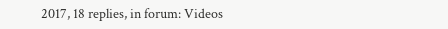2017, 18 replies, in forum: Videos